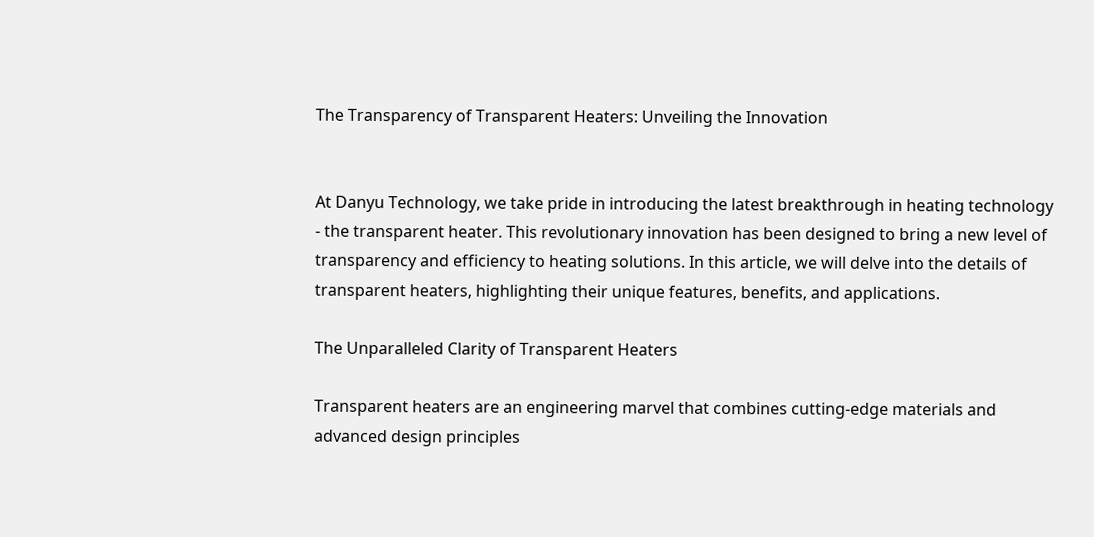The Transparency of Transparent Heaters: Unveiling the Innovation


At Danyu Technology, we take pride in introducing the latest breakthrough in heating technology - the transparent heater. This revolutionary innovation has been designed to bring a new level of transparency and efficiency to heating solutions. In this article, we will delve into the details of transparent heaters, highlighting their unique features, benefits, and applications.

The Unparalleled Clarity of Transparent Heaters

Transparent heaters are an engineering marvel that combines cutting-edge materials and advanced design principles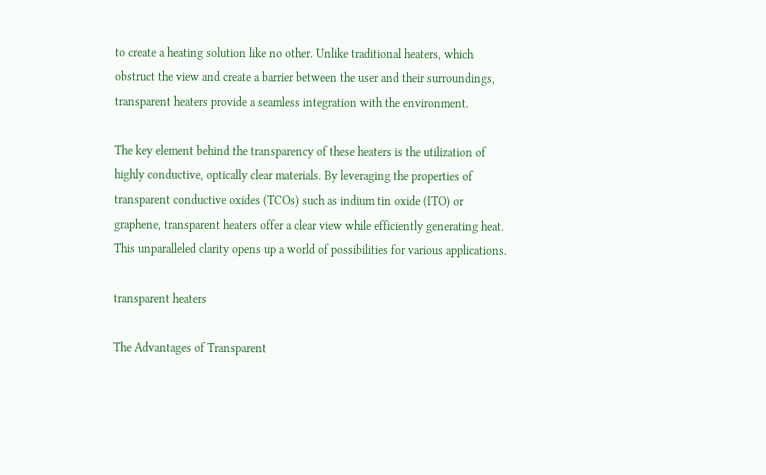to create a heating solution like no other. Unlike traditional heaters, which obstruct the view and create a barrier between the user and their surroundings, transparent heaters provide a seamless integration with the environment.

The key element behind the transparency of these heaters is the utilization of highly conductive, optically clear materials. By leveraging the properties of transparent conductive oxides (TCOs) such as indium tin oxide (ITO) or graphene, transparent heaters offer a clear view while efficiently generating heat. This unparalleled clarity opens up a world of possibilities for various applications.

transparent heaters

The Advantages of Transparent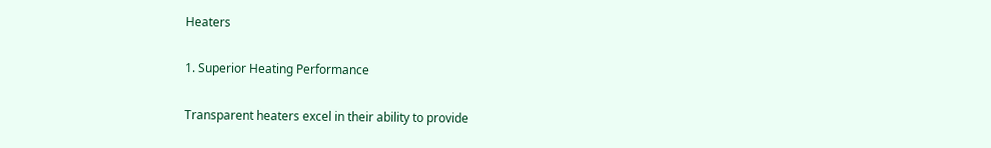Heaters

1. Superior Heating Performance

Transparent heaters excel in their ability to provide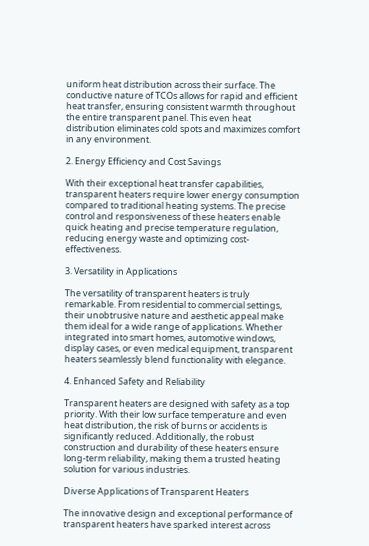uniform heat distribution across their surface. The conductive nature of TCOs allows for rapid and efficient heat transfer, ensuring consistent warmth throughout the entire transparent panel. This even heat distribution eliminates cold spots and maximizes comfort in any environment.

2. Energy Efficiency and Cost Savings

With their exceptional heat transfer capabilities, transparent heaters require lower energy consumption compared to traditional heating systems. The precise control and responsiveness of these heaters enable quick heating and precise temperature regulation, reducing energy waste and optimizing cost-effectiveness.

3. Versatility in Applications

The versatility of transparent heaters is truly remarkable. From residential to commercial settings, their unobtrusive nature and aesthetic appeal make them ideal for a wide range of applications. Whether integrated into smart homes, automotive windows, display cases, or even medical equipment, transparent heaters seamlessly blend functionality with elegance.

4. Enhanced Safety and Reliability

Transparent heaters are designed with safety as a top priority. With their low surface temperature and even heat distribution, the risk of burns or accidents is significantly reduced. Additionally, the robust construction and durability of these heaters ensure long-term reliability, making them a trusted heating solution for various industries.

Diverse Applications of Transparent Heaters

The innovative design and exceptional performance of transparent heaters have sparked interest across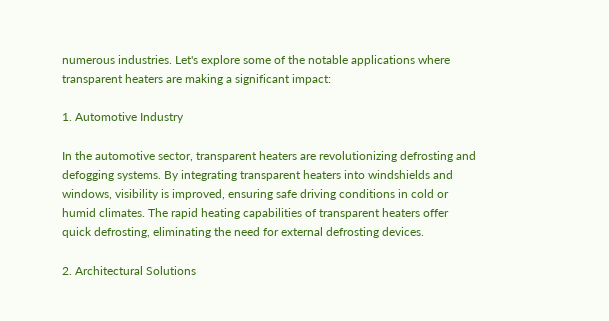numerous industries. Let's explore some of the notable applications where transparent heaters are making a significant impact:

1. Automotive Industry

In the automotive sector, transparent heaters are revolutionizing defrosting and defogging systems. By integrating transparent heaters into windshields and windows, visibility is improved, ensuring safe driving conditions in cold or humid climates. The rapid heating capabilities of transparent heaters offer quick defrosting, eliminating the need for external defrosting devices.

2. Architectural Solutions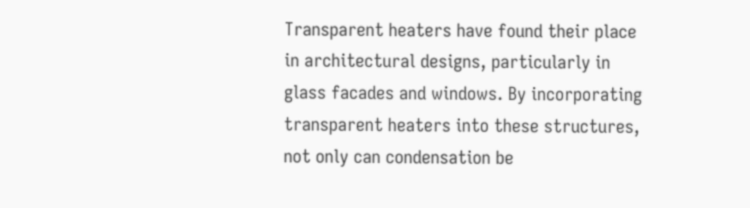Transparent heaters have found their place in architectural designs, particularly in glass facades and windows. By incorporating transparent heaters into these structures, not only can condensation be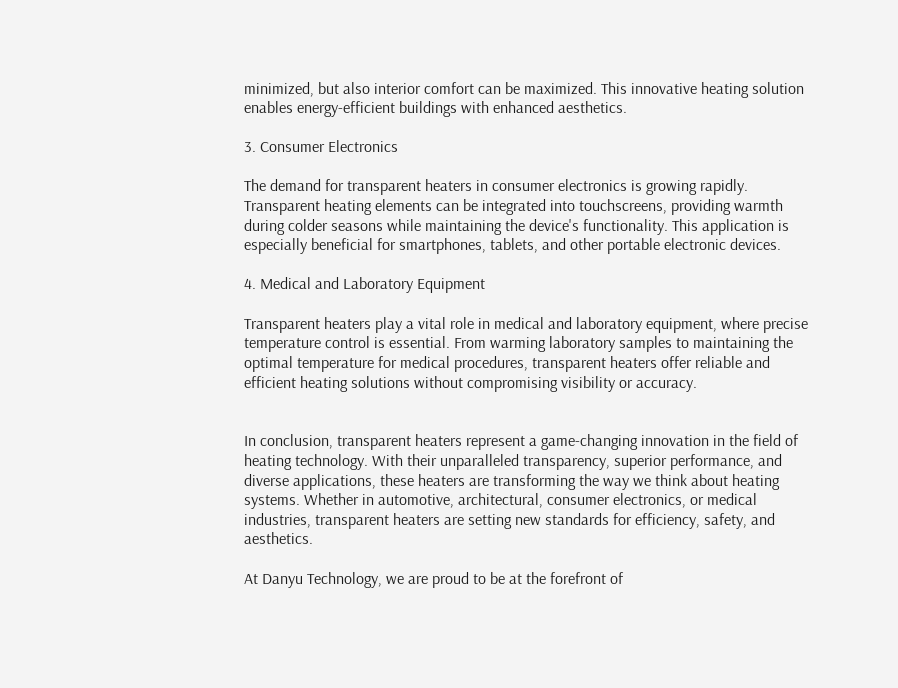minimized, but also interior comfort can be maximized. This innovative heating solution enables energy-efficient buildings with enhanced aesthetics.

3. Consumer Electronics

The demand for transparent heaters in consumer electronics is growing rapidly. Transparent heating elements can be integrated into touchscreens, providing warmth during colder seasons while maintaining the device's functionality. This application is especially beneficial for smartphones, tablets, and other portable electronic devices.

4. Medical and Laboratory Equipment

Transparent heaters play a vital role in medical and laboratory equipment, where precise temperature control is essential. From warming laboratory samples to maintaining the optimal temperature for medical procedures, transparent heaters offer reliable and efficient heating solutions without compromising visibility or accuracy.


In conclusion, transparent heaters represent a game-changing innovation in the field of heating technology. With their unparalleled transparency, superior performance, and diverse applications, these heaters are transforming the way we think about heating systems. Whether in automotive, architectural, consumer electronics, or medical industries, transparent heaters are setting new standards for efficiency, safety, and aesthetics.

At Danyu Technology, we are proud to be at the forefront of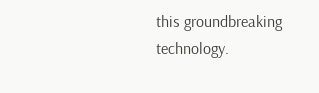this groundbreaking technology.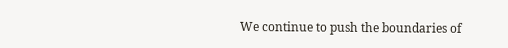We continue to push the boundaries of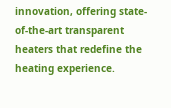innovation, offering state-of-the-art transparent heaters that redefine the heating experience.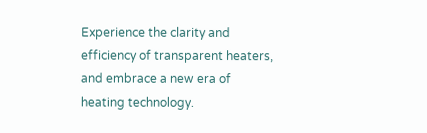Experience the clarity and efficiency of transparent heaters, and embrace a new era of heating technology.